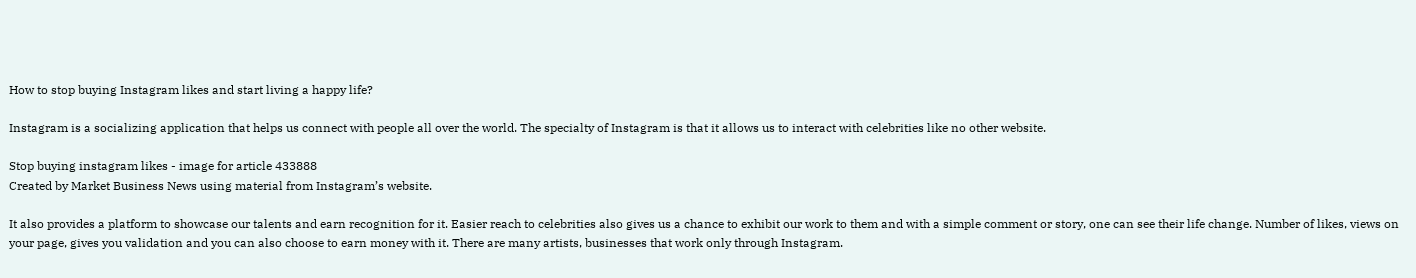How to stop buying Instagram likes and start living a happy life?

Instagram is a socializing application that helps us connect with people all over the world. The specialty of Instagram is that it allows us to interact with celebrities like no other website.

Stop buying instagram likes - image for article 433888
Created by Market Business News using material from Instagram’s website.

It also provides a platform to showcase our talents and earn recognition for it. Easier reach to celebrities also gives us a chance to exhibit our work to them and with a simple comment or story, one can see their life change. Number of likes, views on your page, gives you validation and you can also choose to earn money with it. There are many artists, businesses that work only through Instagram.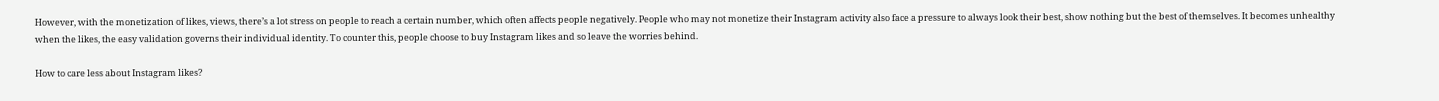However, with the monetization of likes, views, there’s a lot stress on people to reach a certain number, which often affects people negatively. People who may not monetize their Instagram activity also face a pressure to always look their best, show nothing but the best of themselves. It becomes unhealthy when the likes, the easy validation governs their individual identity. To counter this, people choose to buy Instagram likes and so leave the worries behind.

How to care less about Instagram likes?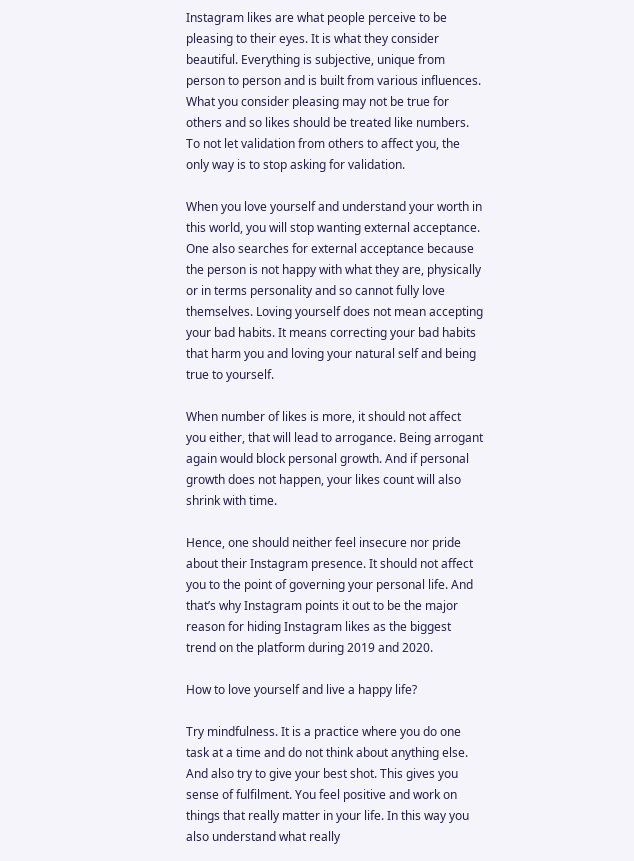Instagram likes are what people perceive to be pleasing to their eyes. It is what they consider beautiful. Everything is subjective, unique from person to person and is built from various influences. What you consider pleasing may not be true for others and so likes should be treated like numbers. To not let validation from others to affect you, the only way is to stop asking for validation.

When you love yourself and understand your worth in this world, you will stop wanting external acceptance. One also searches for external acceptance because the person is not happy with what they are, physically or in terms personality and so cannot fully love themselves. Loving yourself does not mean accepting your bad habits. It means correcting your bad habits that harm you and loving your natural self and being true to yourself.

When number of likes is more, it should not affect you either, that will lead to arrogance. Being arrogant again would block personal growth. And if personal growth does not happen, your likes count will also shrink with time.

Hence, one should neither feel insecure nor pride about their Instagram presence. It should not affect you to the point of governing your personal life. And that’s why Instagram points it out to be the major reason for hiding Instagram likes as the biggest trend on the platform during 2019 and 2020.

How to love yourself and live a happy life?

Try mindfulness. It is a practice where you do one task at a time and do not think about anything else. And also try to give your best shot. This gives you sense of fulfilment. You feel positive and work on things that really matter in your life. In this way you also understand what really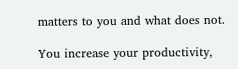matters to you and what does not.

You increase your productivity,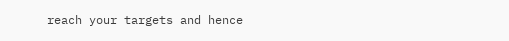reach your targets and hence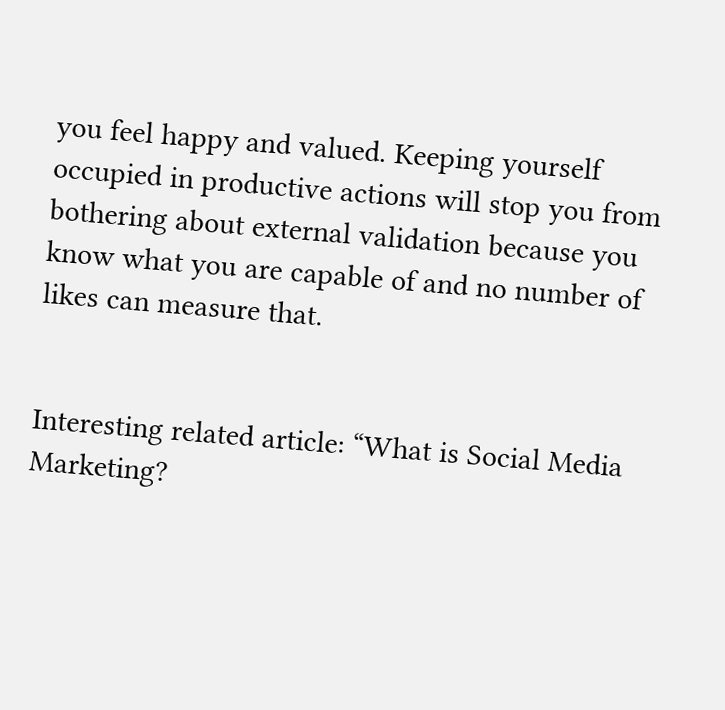you feel happy and valued. Keeping yourself occupied in productive actions will stop you from bothering about external validation because you know what you are capable of and no number of likes can measure that.


Interesting related article: “What is Social Media Marketing?